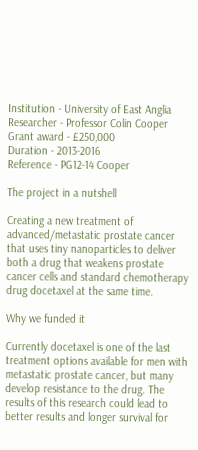Institution - University of East Anglia
Researcher - Professor Colin Cooper
Grant award - £250,000
Duration - 2013-2016
Reference - PG12-14 Cooper

The project in a nutshell

Creating a new treatment of advanced/metastatic prostate cancer that uses tiny nanoparticles to deliver both a drug that weakens prostate cancer cells and standard chemotherapy drug docetaxel at the same time.

Why we funded it

Currently docetaxel is one of the last treatment options available for men with metastatic prostate cancer, but many develop resistance to the drug. The results of this research could lead to better results and longer survival for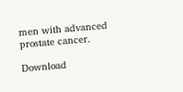men with advanced prostate cancer.

Download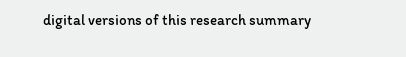digital versions of this research summary